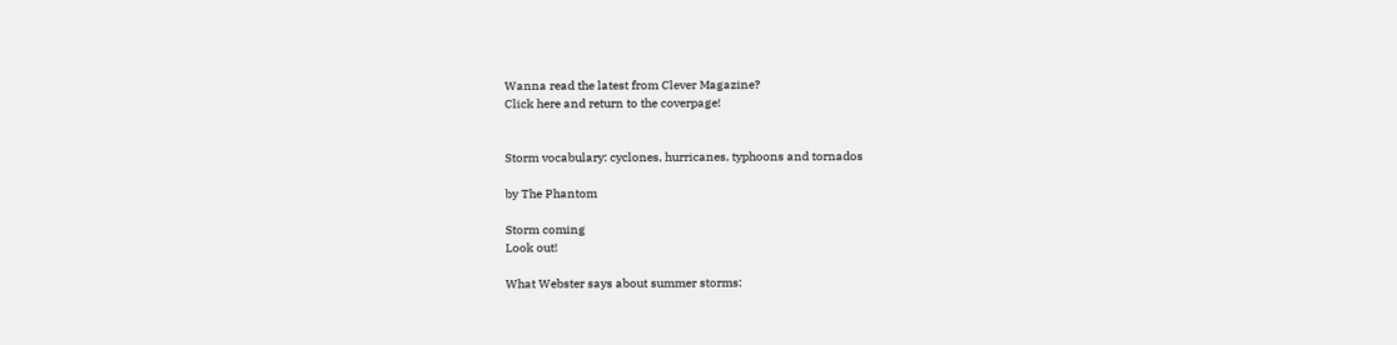Wanna read the latest from Clever Magazine?
Click here and return to the coverpage!


Storm vocabulary: cyclones, hurricanes, typhoons and tornados

by The Phantom

Storm coming
Look out!

What Webster says about summer storms: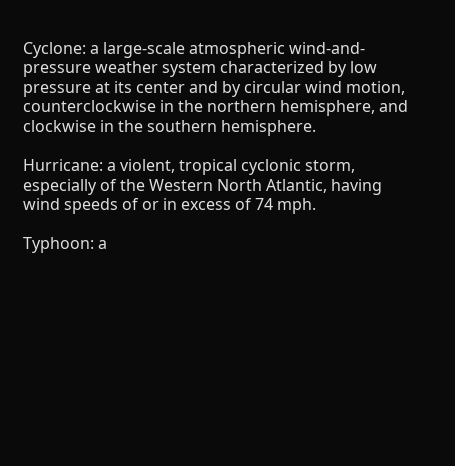Cyclone: a large-scale atmospheric wind-and-pressure weather system characterized by low pressure at its center and by circular wind motion, counterclockwise in the northern hemisphere, and clockwise in the southern hemisphere.

Hurricane: a violent, tropical cyclonic storm, especially of the Western North Atlantic, having wind speeds of or in excess of 74 mph.

Typhoon: a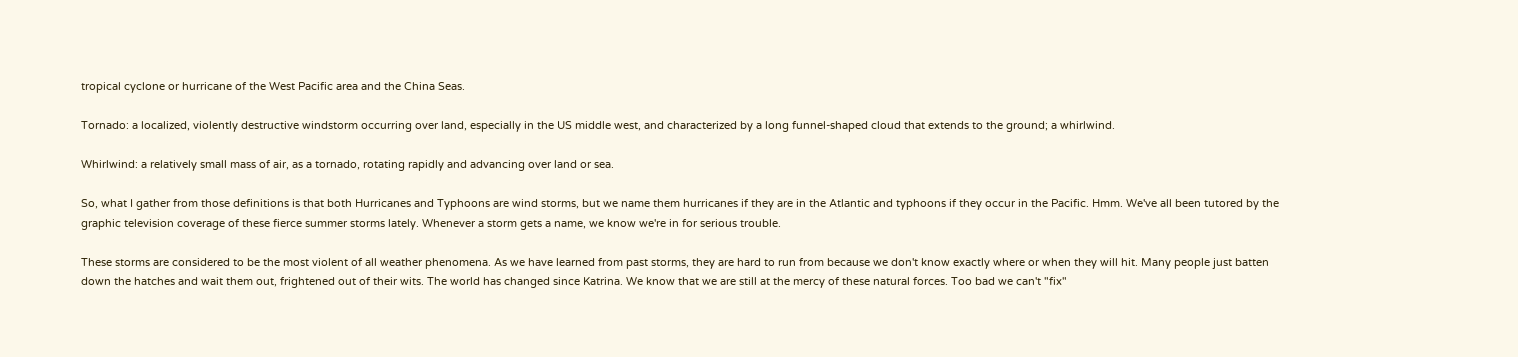tropical cyclone or hurricane of the West Pacific area and the China Seas.

Tornado: a localized, violently destructive windstorm occurring over land, especially in the US middle west, and characterized by a long funnel-shaped cloud that extends to the ground; a whirlwind.

Whirlwind: a relatively small mass of air, as a tornado, rotating rapidly and advancing over land or sea.

So, what I gather from those definitions is that both Hurricanes and Typhoons are wind storms, but we name them hurricanes if they are in the Atlantic and typhoons if they occur in the Pacific. Hmm. We've all been tutored by the graphic television coverage of these fierce summer storms lately. Whenever a storm gets a name, we know we're in for serious trouble.

These storms are considered to be the most violent of all weather phenomena. As we have learned from past storms, they are hard to run from because we don't know exactly where or when they will hit. Many people just batten down the hatches and wait them out, frightened out of their wits. The world has changed since Katrina. We know that we are still at the mercy of these natural forces. Too bad we can't "fix"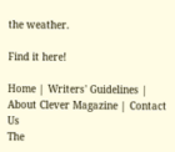the weather.

Find it here!

Home | Writers' Guidelines | About Clever Magazine | Contact Us
The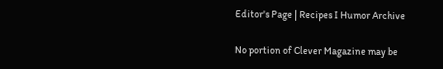Editor's Page | Recipes I Humor Archive

No portion of Clever Magazine may be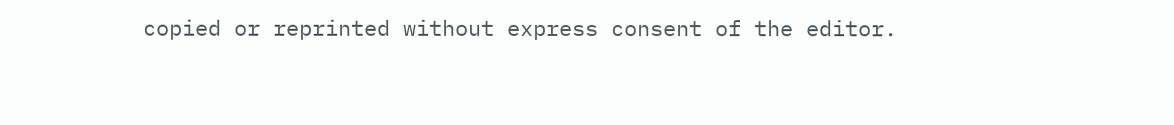copied or reprinted without express consent of the editor.